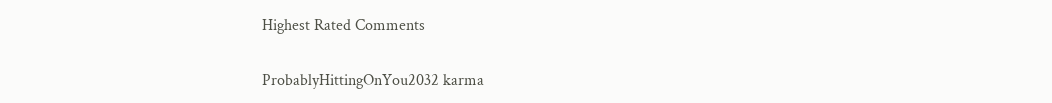Highest Rated Comments

ProbablyHittingOnYou2032 karma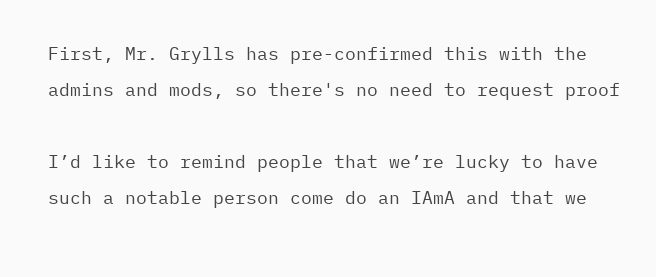First, Mr. Grylls has pre-confirmed this with the admins and mods, so there's no need to request proof

I’d like to remind people that we’re lucky to have such a notable person come do an IAmA and that we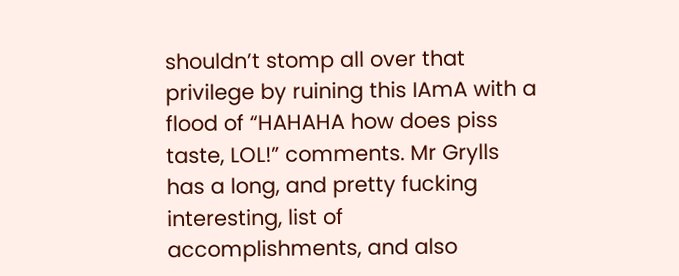shouldn’t stomp all over that privilege by ruining this IAmA with a flood of “HAHAHA how does piss taste, LOL!” comments. Mr Grylls has a long, and pretty fucking interesting, list of accomplishments, and also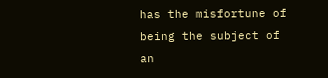has the misfortune of being the subject of an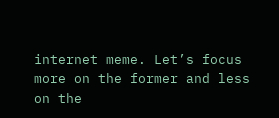internet meme. Let’s focus more on the former and less on the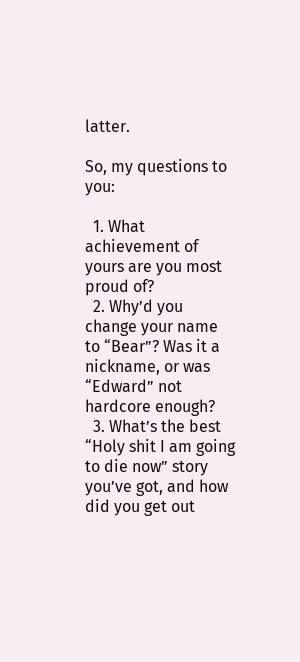latter.

So, my questions to you:

  1. What achievement of yours are you most proud of?
  2. Why’d you change your name to “Bear”? Was it a nickname, or was “Edward” not hardcore enough?
  3. What’s the best “Holy shit I am going to die now” story you’ve got, and how did you get out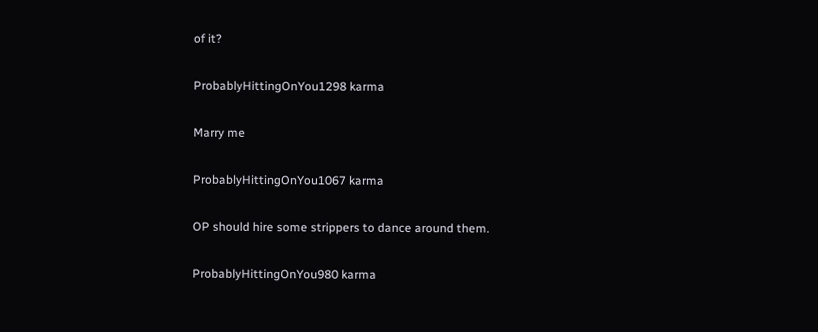of it?

ProbablyHittingOnYou1298 karma

Marry me

ProbablyHittingOnYou1067 karma

OP should hire some strippers to dance around them.

ProbablyHittingOnYou980 karma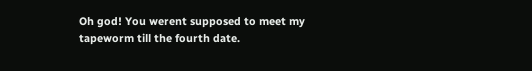Oh god! You werent supposed to meet my tapeworm till the fourth date.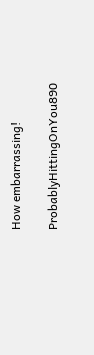How embarrassing!

ProbablyHittingOnYou890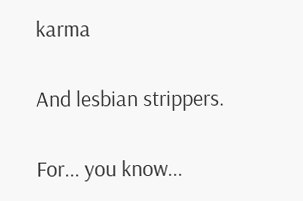karma

And lesbian strippers.

For... you know...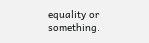equality or something.